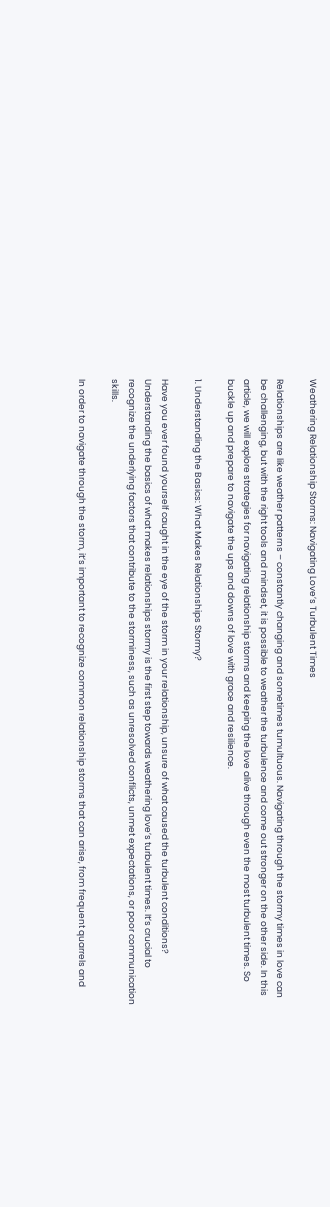Weathering Relationship Storms: Navigating Love’s Turbulent Times

Relationships are like weather patterns – constantly changing and sometimes tumultuous. Navigating through the stormy times in love can be challenging, but with the right tools and mindset, it is possible to weather the turbulence and come out stronger on the other side. In this article, we will explore strategies for navigating relationship storms and keeping the love alive through even the most turbulent times. So buckle up and prepare to navigate the ups and downs of love with grace and resilience.

1. Understanding the Basics: What Makes Relationships Stormy?

Have you ever found yourself caught in the eye of the storm in your relationship, unsure of what caused the turbulent conditions? Understanding the basics of what makes relationships stormy is the first step towards weathering love’s turbulent times. It’s crucial to recognize the underlying factors that contribute to the storminess, such as unresolved conflicts, unmet expectations, or poor communication skills.

In order to navigate through the storm, it’s important to recognize common relationship storms that can arise, from frequent quarrels and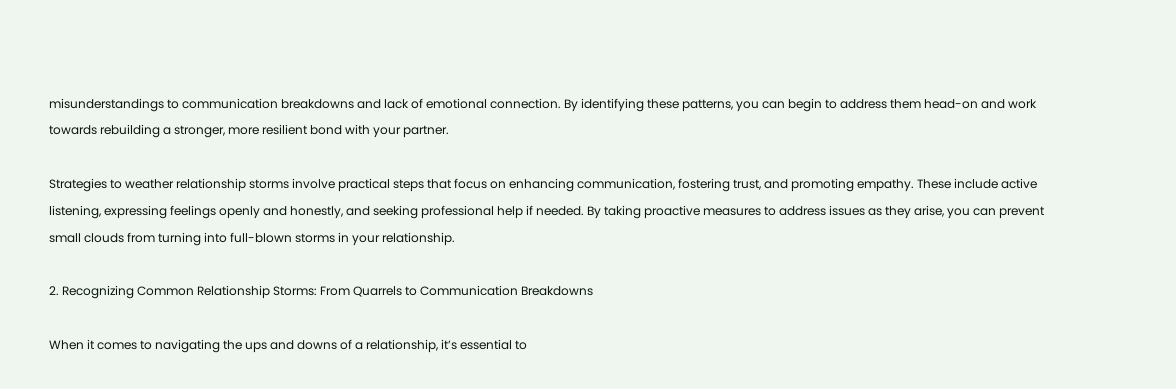misunderstandings to communication breakdowns and lack of emotional connection. By identifying these patterns, you can begin to address them head-on and work towards rebuilding a stronger, more resilient bond with your partner.

Strategies to weather relationship storms involve practical steps that focus on enhancing communication, fostering trust, and promoting empathy. These include active listening, expressing feelings openly and honestly, and seeking professional help if needed. By taking proactive measures to address issues as they arise, you can prevent small clouds from turning into full-blown storms in your relationship.

2. Recognizing Common Relationship Storms: From Quarrels to Communication Breakdowns

When it comes to navigating the ups and downs of a relationship, it’s essential to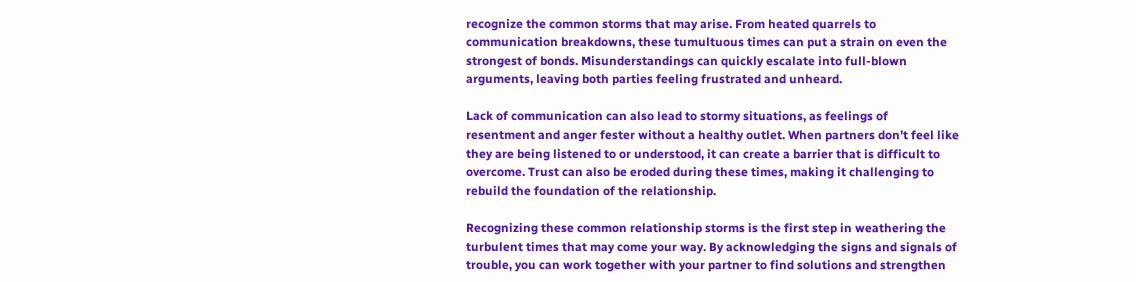recognize the common storms that may arise. From heated quarrels to communication breakdowns, these tumultuous times can put a strain on even the strongest of bonds. Misunderstandings can quickly escalate into full-blown arguments, leaving both parties feeling frustrated and unheard.

Lack of communication can also lead to stormy situations, as feelings of resentment and anger fester without a healthy outlet. When partners don’t feel like they are being listened to or understood, it can create a barrier that is difficult to overcome. Trust can also be eroded during these times, making it challenging to rebuild the foundation of the relationship.

Recognizing these common relationship storms is the first step in weathering the turbulent times that may come your way. By acknowledging the signs and signals of trouble, you can work together with your partner to find solutions and strengthen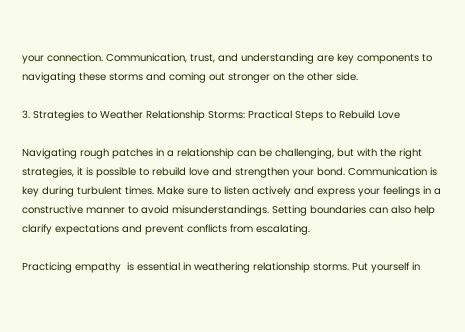your connection. Communication, trust, and understanding are key components to navigating these storms and coming out stronger on the other side.

3. Strategies to Weather Relationship Storms: Practical Steps to Rebuild Love

Navigating rough patches in a relationship can be challenging, but with the right strategies, it is possible to rebuild love and strengthen your bond. Communication is key during turbulent times. Make sure to listen actively and express your feelings in a constructive manner to avoid misunderstandings. Setting boundaries can also help clarify expectations and prevent conflicts from escalating.

Practicing empathy  is essential in weathering relationship storms. Put yourself in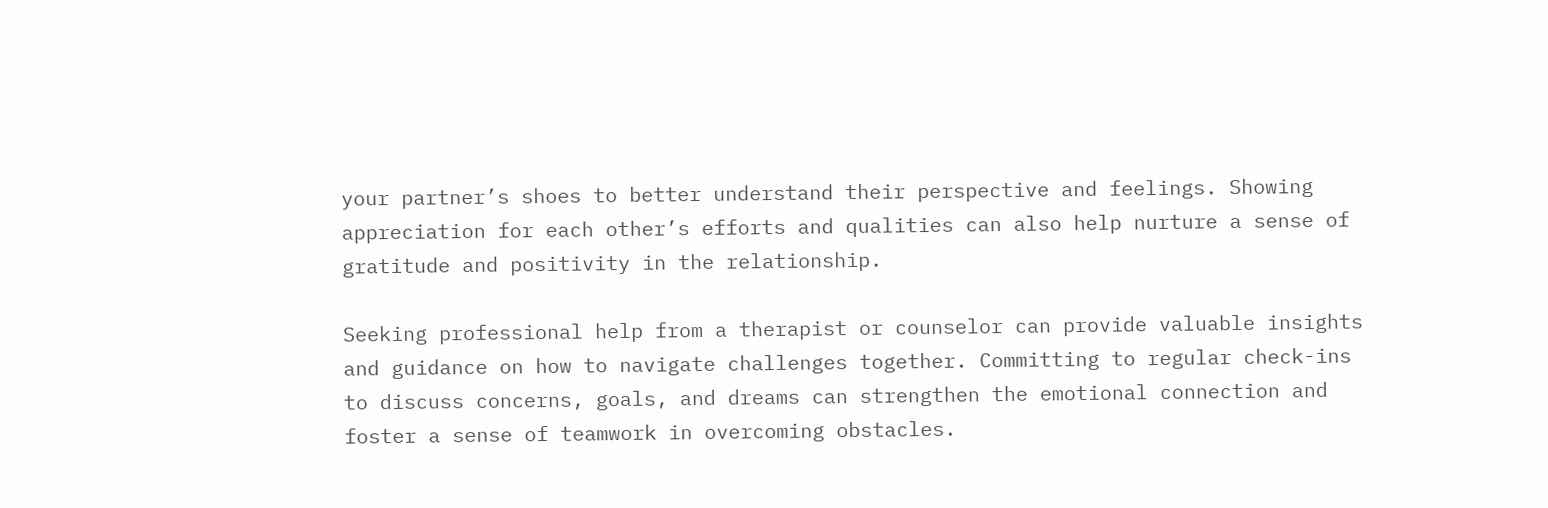your partner’s shoes to better understand their perspective and feelings. Showing appreciation for each other’s efforts and qualities can also help nurture a sense of gratitude and positivity in the relationship.

Seeking professional help from a therapist or counselor can provide valuable insights and guidance on how to navigate challenges together. Committing to regular check-ins to discuss concerns, goals, and dreams can strengthen the emotional connection and foster a sense of teamwork in overcoming obstacles.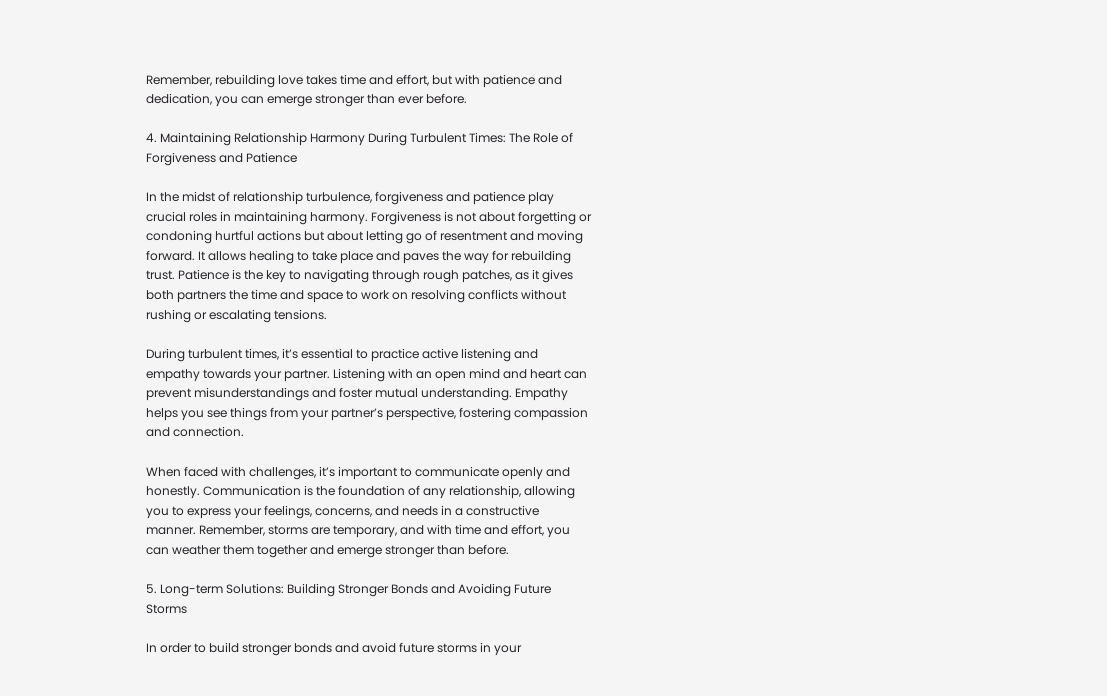Remember, rebuilding love takes time and effort, but with patience and dedication, you can emerge stronger than ever before.

4. Maintaining Relationship Harmony During Turbulent Times: The Role of Forgiveness and Patience

In the midst of relationship turbulence, forgiveness and patience play crucial roles in maintaining harmony. Forgiveness is not about forgetting or condoning hurtful actions but about letting go of resentment and moving forward. It allows healing to take place and paves the way for rebuilding trust. Patience is the key to navigating through rough patches, as it gives both partners the time and space to work on resolving conflicts without rushing or escalating tensions.

During turbulent times, it’s essential to practice active listening and empathy towards your partner. Listening with an open mind and heart can prevent misunderstandings and foster mutual understanding. Empathy helps you see things from your partner’s perspective, fostering compassion and connection.

When faced with challenges, it’s important to communicate openly and honestly. Communication is the foundation of any relationship, allowing you to express your feelings, concerns, and needs in a constructive manner. Remember, storms are temporary, and with time and effort, you can weather them together and emerge stronger than before.

5. Long-term Solutions: Building Stronger Bonds and Avoiding Future Storms

In order to build stronger bonds and avoid future storms in your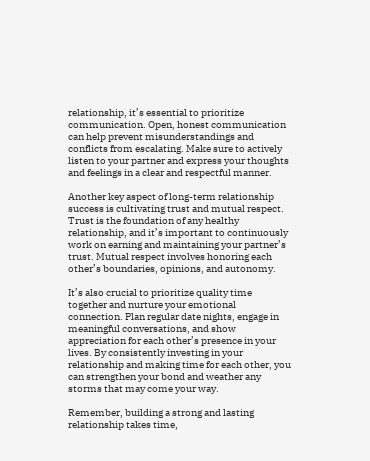relationship, it’s essential to prioritize communication. Open, honest communication can help prevent misunderstandings and conflicts from escalating. Make sure to actively listen to your partner and express your thoughts and feelings in a clear and respectful manner.

Another key aspect of long-term relationship success is cultivating trust and mutual respect. Trust is the foundation of any healthy relationship, and it’s important to continuously work on earning and maintaining your partner’s trust. Mutual respect involves honoring each other’s boundaries, opinions, and autonomy.

It’s also crucial to prioritize quality time together and nurture your emotional connection. Plan regular date nights, engage in meaningful conversations, and show appreciation for each other’s presence in your lives. By consistently investing in your relationship and making time for each other, you can strengthen your bond and weather any storms that may come your way.

Remember, building a strong and lasting relationship takes time,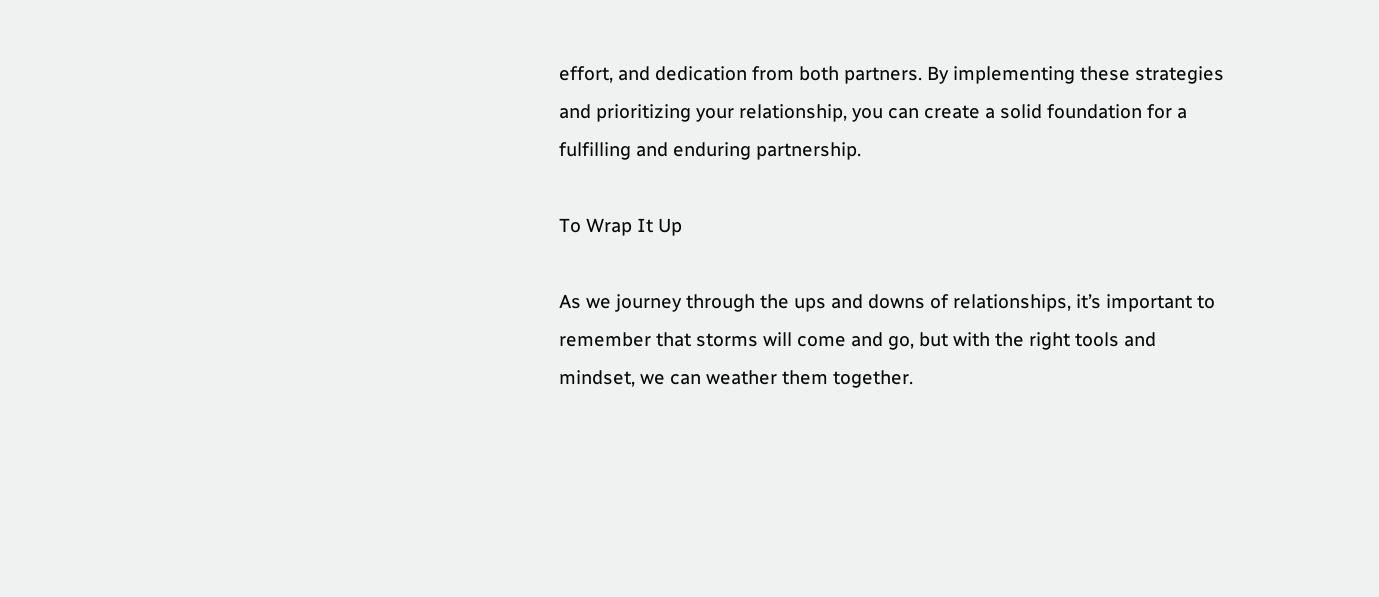effort, and dedication from both partners. By implementing these strategies and prioritizing your relationship, you can create a solid foundation for a fulfilling and enduring partnership.

To Wrap It Up

As we journey through the ups and downs of relationships, it’s important to remember that storms will come and go, but with the right tools and mindset, we can weather them together.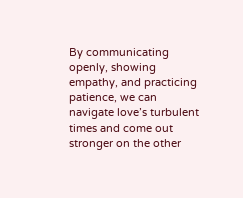By communicating openly, showing empathy, and practicing patience, we can navigate love’s turbulent times and come out stronger on the other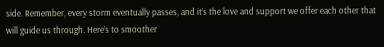side. Remember, every storm eventually passes, and it’s the love and support we offer each other that will guide us through. Here’s to smoother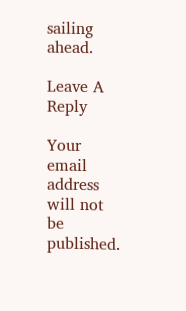sailing ahead.

Leave A Reply

Your email address will not be published.